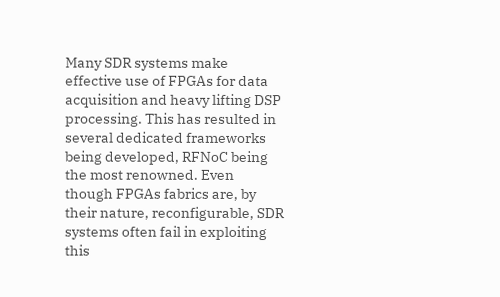Many SDR systems make effective use of FPGAs for data acquisition and heavy lifting DSP processing. This has resulted in several dedicated frameworks being developed, RFNoC being the most renowned. Even though FPGAs fabrics are, by their nature, reconfigurable, SDR systems often fail in exploiting this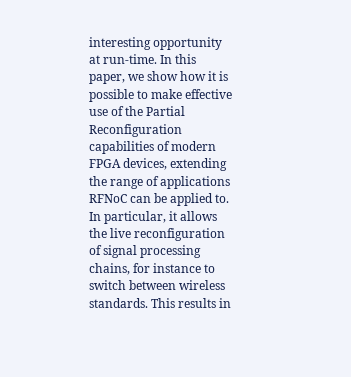interesting opportunity at run-time. In this paper, we show how it is possible to make effective use of the Partial Reconfiguration capabilities of modern FPGA devices, extending the range of applications RFNoC can be applied to. In particular, it allows the live reconfiguration of signal processing chains, for instance to switch between wireless standards. This results in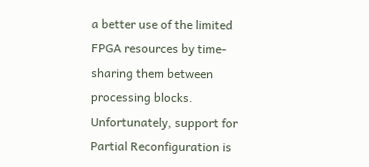a better use of the limited FPGA resources by time-sharing them between processing blocks. Unfortunately, support for Partial Reconfiguration is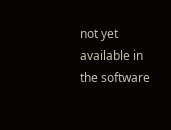not yet available in the software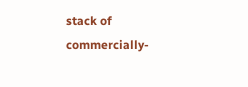stack of commercially-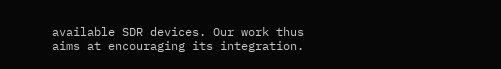available SDR devices. Our work thus aims at encouraging its integration.